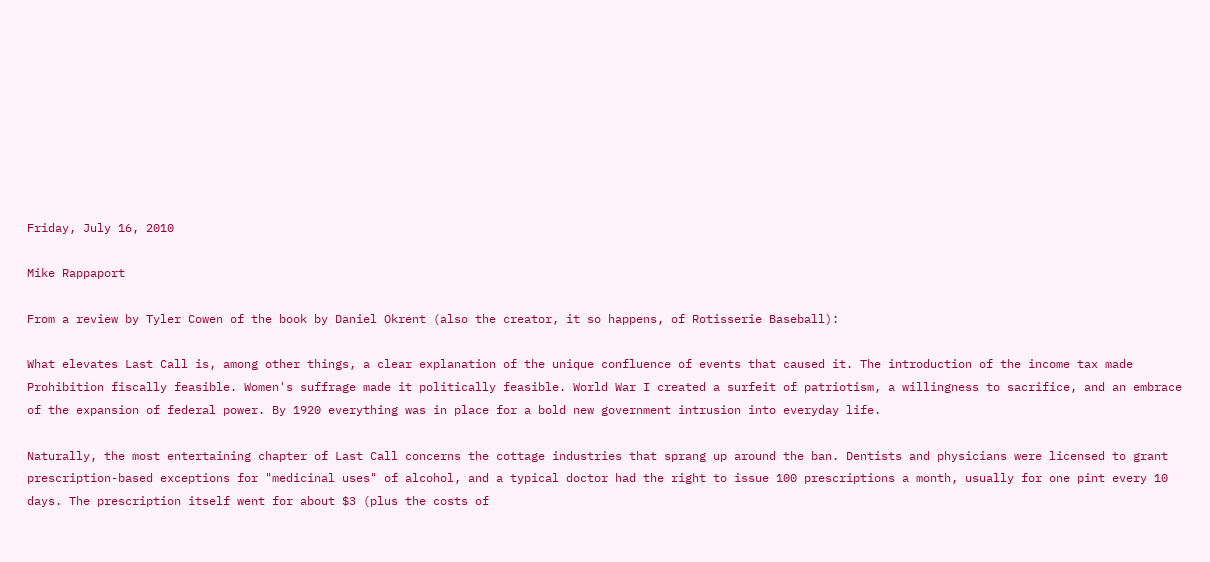Friday, July 16, 2010

Mike Rappaport

From a review by Tyler Cowen of the book by Daniel Okrent (also the creator, it so happens, of Rotisserie Baseball):

What elevates Last Call is, among other things, a clear explanation of the unique confluence of events that caused it. The introduction of the income tax made Prohibition fiscally feasible. Women's suffrage made it politically feasible. World War I created a surfeit of patriotism, a willingness to sacrifice, and an embrace of the expansion of federal power. By 1920 everything was in place for a bold new government intrusion into everyday life.

Naturally, the most entertaining chapter of Last Call concerns the cottage industries that sprang up around the ban. Dentists and physicians were licensed to grant prescription-based exceptions for "medicinal uses" of alcohol, and a typical doctor had the right to issue 100 prescriptions a month, usually for one pint every 10 days. The prescription itself went for about $3 (plus the costs of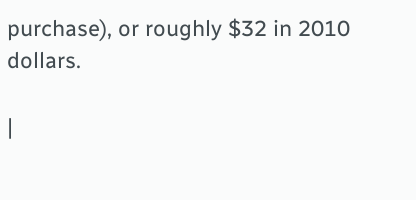purchase), or roughly $32 in 2010 dollars.

|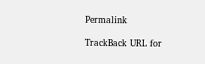Permalink

TrackBack URL for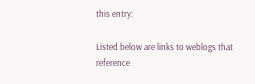this entry:

Listed below are links to weblogs that reference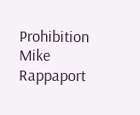Prohibition
Mike Rappaport